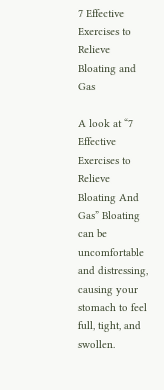7 Effective Exercises to Relieve Bloating and Gas

A look at “7 Effective Exercises to Relieve Bloating And Gas” Bloating can be uncomfortable and distressing, causing your stomach to feel full, tight, and swollen.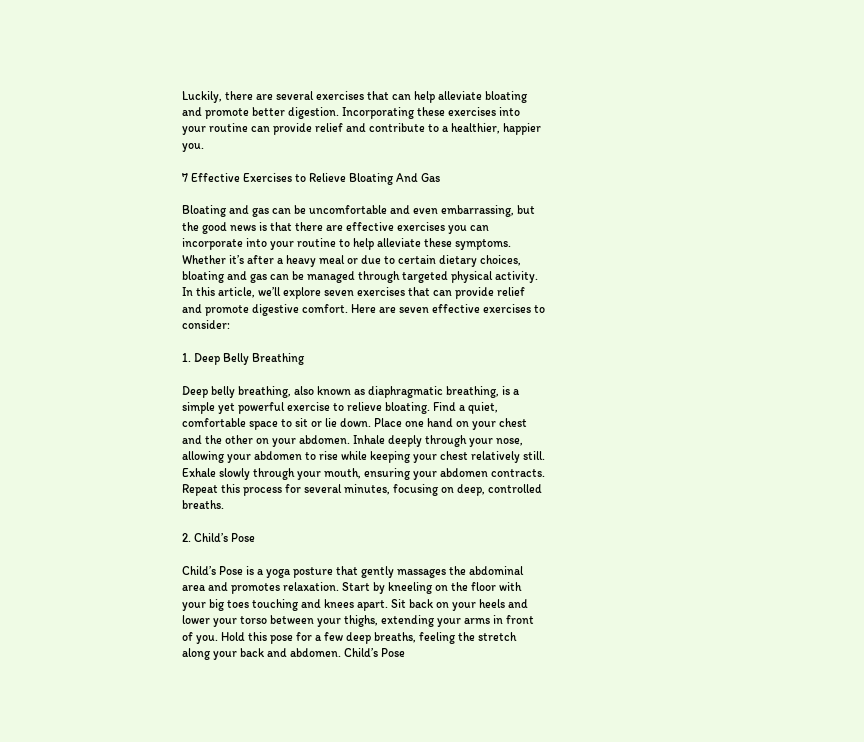Luckily, there are several exercises that can help alleviate bloating and promote better digestion. Incorporating these exercises into your routine can provide relief and contribute to a healthier, happier you.

7 Effective Exercises to Relieve Bloating And Gas

Bloating and gas can be uncomfortable and even embarrassing, but the good news is that there are effective exercises you can incorporate into your routine to help alleviate these symptoms. Whether it’s after a heavy meal or due to certain dietary choices, bloating and gas can be managed through targeted physical activity. In this article, we’ll explore seven exercises that can provide relief and promote digestive comfort. Here are seven effective exercises to consider:

1. Deep Belly Breathing

Deep belly breathing, also known as diaphragmatic breathing, is a simple yet powerful exercise to relieve bloating. Find a quiet, comfortable space to sit or lie down. Place one hand on your chest and the other on your abdomen. Inhale deeply through your nose, allowing your abdomen to rise while keeping your chest relatively still. Exhale slowly through your mouth, ensuring your abdomen contracts. Repeat this process for several minutes, focusing on deep, controlled breaths.

2. Child’s Pose

Child’s Pose is a yoga posture that gently massages the abdominal area and promotes relaxation. Start by kneeling on the floor with your big toes touching and knees apart. Sit back on your heels and lower your torso between your thighs, extending your arms in front of you. Hold this pose for a few deep breaths, feeling the stretch along your back and abdomen. Child’s Pose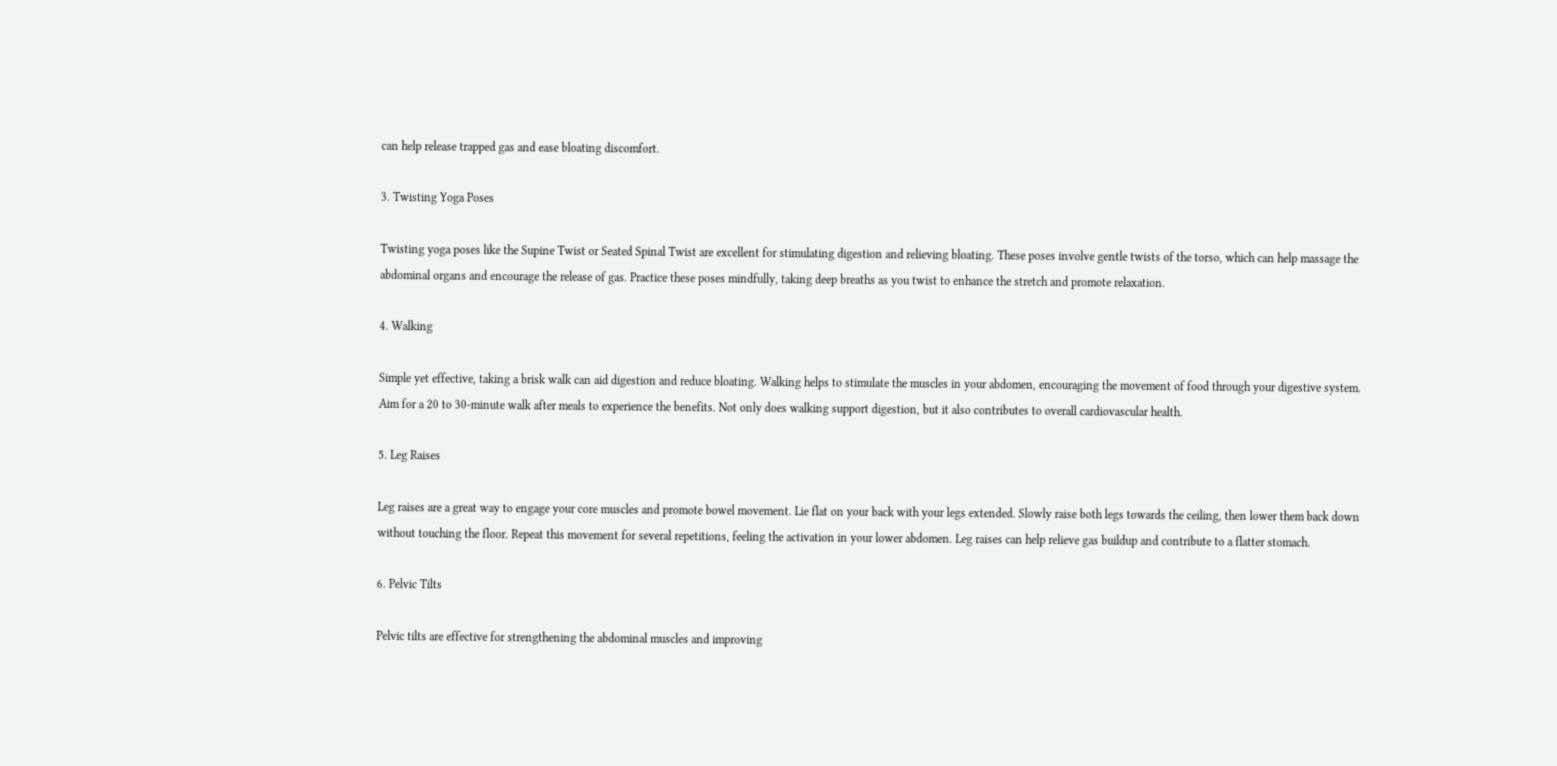can help release trapped gas and ease bloating discomfort.

3. Twisting Yoga Poses

Twisting yoga poses like the Supine Twist or Seated Spinal Twist are excellent for stimulating digestion and relieving bloating. These poses involve gentle twists of the torso, which can help massage the abdominal organs and encourage the release of gas. Practice these poses mindfully, taking deep breaths as you twist to enhance the stretch and promote relaxation.

4. Walking

Simple yet effective, taking a brisk walk can aid digestion and reduce bloating. Walking helps to stimulate the muscles in your abdomen, encouraging the movement of food through your digestive system. Aim for a 20 to 30-minute walk after meals to experience the benefits. Not only does walking support digestion, but it also contributes to overall cardiovascular health.

5. Leg Raises

Leg raises are a great way to engage your core muscles and promote bowel movement. Lie flat on your back with your legs extended. Slowly raise both legs towards the ceiling, then lower them back down without touching the floor. Repeat this movement for several repetitions, feeling the activation in your lower abdomen. Leg raises can help relieve gas buildup and contribute to a flatter stomach.

6. Pelvic Tilts

Pelvic tilts are effective for strengthening the abdominal muscles and improving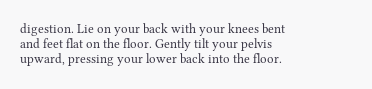digestion. Lie on your back with your knees bent and feet flat on the floor. Gently tilt your pelvis upward, pressing your lower back into the floor.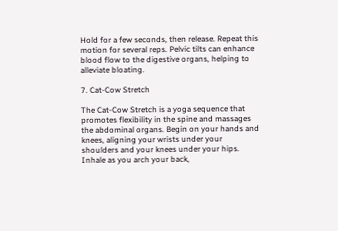Hold for a few seconds, then release. Repeat this motion for several reps. Pelvic tilts can enhance blood flow to the digestive organs, helping to alleviate bloating.

7. Cat-Cow Stretch

The Cat-Cow Stretch is a yoga sequence that promotes flexibility in the spine and massages the abdominal organs. Begin on your hands and knees, aligning your wrists under your shoulders and your knees under your hips. Inhale as you arch your back,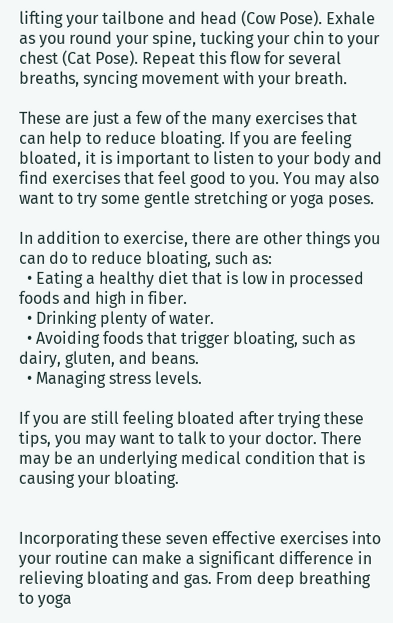lifting your tailbone and head (Cow Pose). Exhale as you round your spine, tucking your chin to your chest (Cat Pose). Repeat this flow for several breaths, syncing movement with your breath.

These are just a few of the many exercises that can help to reduce bloating. If you are feeling bloated, it is important to listen to your body and find exercises that feel good to you. You may also want to try some gentle stretching or yoga poses.

In addition to exercise, there are other things you can do to reduce bloating, such as:
  • Eating a healthy diet that is low in processed foods and high in fiber.
  • Drinking plenty of water.
  • Avoiding foods that trigger bloating, such as dairy, gluten, and beans.
  • Managing stress levels.

If you are still feeling bloated after trying these tips, you may want to talk to your doctor. There may be an underlying medical condition that is causing your bloating.


Incorporating these seven effective exercises into your routine can make a significant difference in relieving bloating and gas. From deep breathing to yoga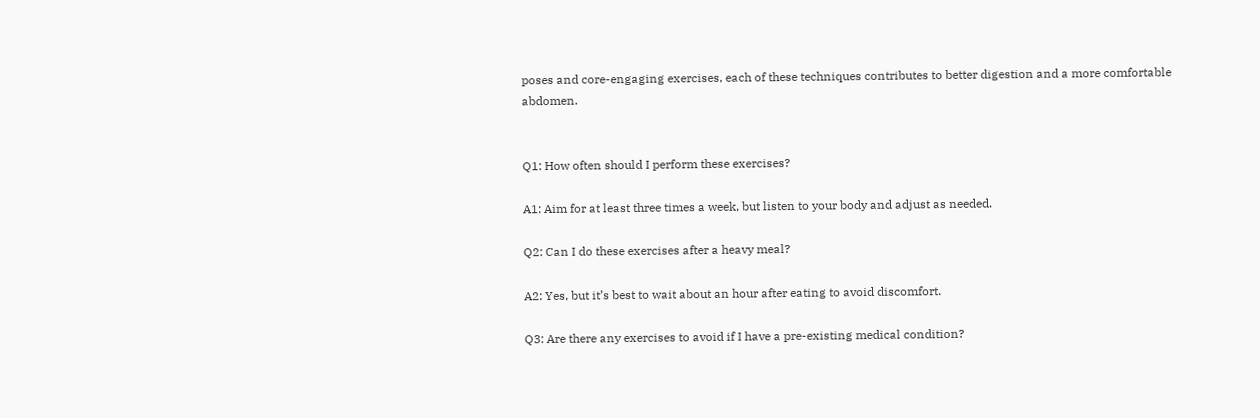poses and core-engaging exercises, each of these techniques contributes to better digestion and a more comfortable abdomen.


Q1: How often should I perform these exercises?

A1: Aim for at least three times a week, but listen to your body and adjust as needed.

Q2: Can I do these exercises after a heavy meal?

A2: Yes, but it’s best to wait about an hour after eating to avoid discomfort.

Q3: Are there any exercises to avoid if I have a pre-existing medical condition?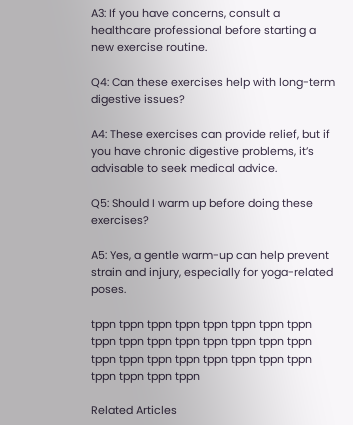A3: If you have concerns, consult a healthcare professional before starting a new exercise routine.

Q4: Can these exercises help with long-term digestive issues?

A4: These exercises can provide relief, but if you have chronic digestive problems, it’s advisable to seek medical advice.

Q5: Should I warm up before doing these exercises?

A5: Yes, a gentle warm-up can help prevent strain and injury, especially for yoga-related poses.

tppn tppn tppn tppn tppn tppn tppn tppn tppn tppn tppn tppn tppn tppn tppn tppn tppn tppn tppn tppn tppn tppn tppn tppn tppn tppn tppn tppn

Related Articles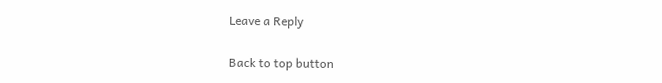Leave a Reply

Back to top button